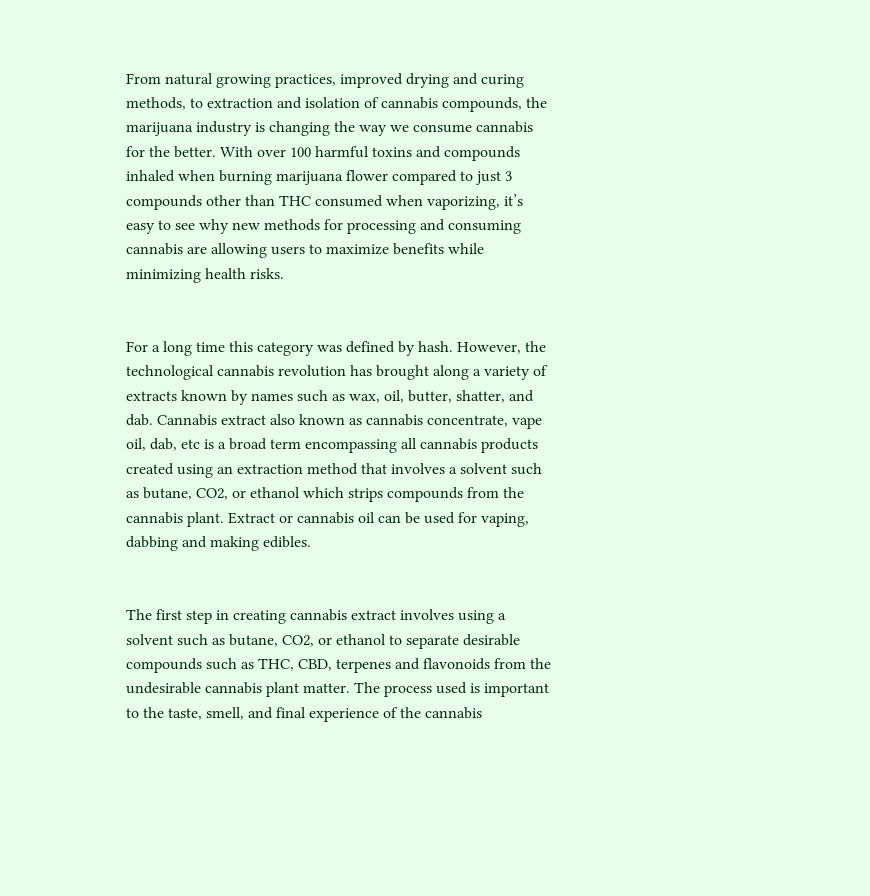From natural growing practices, improved drying and curing methods, to extraction and isolation of cannabis compounds, the marijuana industry is changing the way we consume cannabis for the better. With over 100 harmful toxins and compounds inhaled when burning marijuana flower compared to just 3 compounds other than THC consumed when vaporizing, it’s easy to see why new methods for processing and consuming cannabis are allowing users to maximize benefits while minimizing health risks.


For a long time this category was defined by hash. However, the technological cannabis revolution has brought along a variety of extracts known by names such as wax, oil, butter, shatter, and dab. Cannabis extract also known as cannabis concentrate, vape oil, dab, etc is a broad term encompassing all cannabis products created using an extraction method that involves a solvent such as butane, CO2, or ethanol which strips compounds from the cannabis plant. Extract or cannabis oil can be used for vaping, dabbing and making edibles.


The first step in creating cannabis extract involves using a solvent such as butane, CO2, or ethanol to separate desirable compounds such as THC, CBD, terpenes and flavonoids from the undesirable cannabis plant matter. The process used is important to the taste, smell, and final experience of the cannabis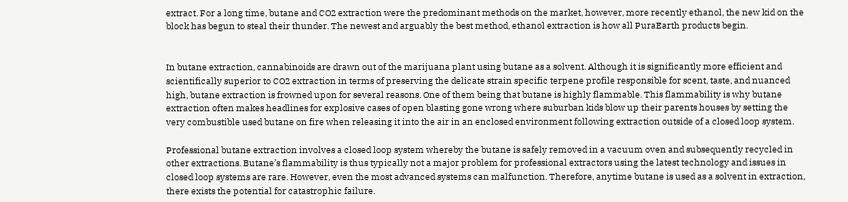extract. For a long time, butane and CO2 extraction were the predominant methods on the market, however, more recently ethanol, the new kid on the block has begun to steal their thunder. The newest and arguably the best method, ethanol extraction is how all PuraEarth products begin.


In butane extraction, cannabinoids are drawn out of the marijuana plant using butane as a solvent. Although it is significantly more efficient and scientifically superior to CO2 extraction in terms of preserving the delicate strain specific terpene profile responsible for scent, taste, and nuanced high, butane extraction is frowned upon for several reasons. One of them being that butane is highly flammable. This flammability is why butane extraction often makes headlines for explosive cases of open blasting gone wrong where suburban kids blow up their parents houses by setting the very combustible used butane on fire when releasing it into the air in an enclosed environment following extraction outside of a closed loop system.

Professional butane extraction involves a closed loop system whereby the butane is safely removed in a vacuum oven and subsequently recycled in other extractions. Butane’s flammability is thus typically not a major problem for professional extractors using the latest technology and issues in closed loop systems are rare. However, even the most advanced systems can malfunction. Therefore, anytime butane is used as a solvent in extraction, there exists the potential for catastrophic failure.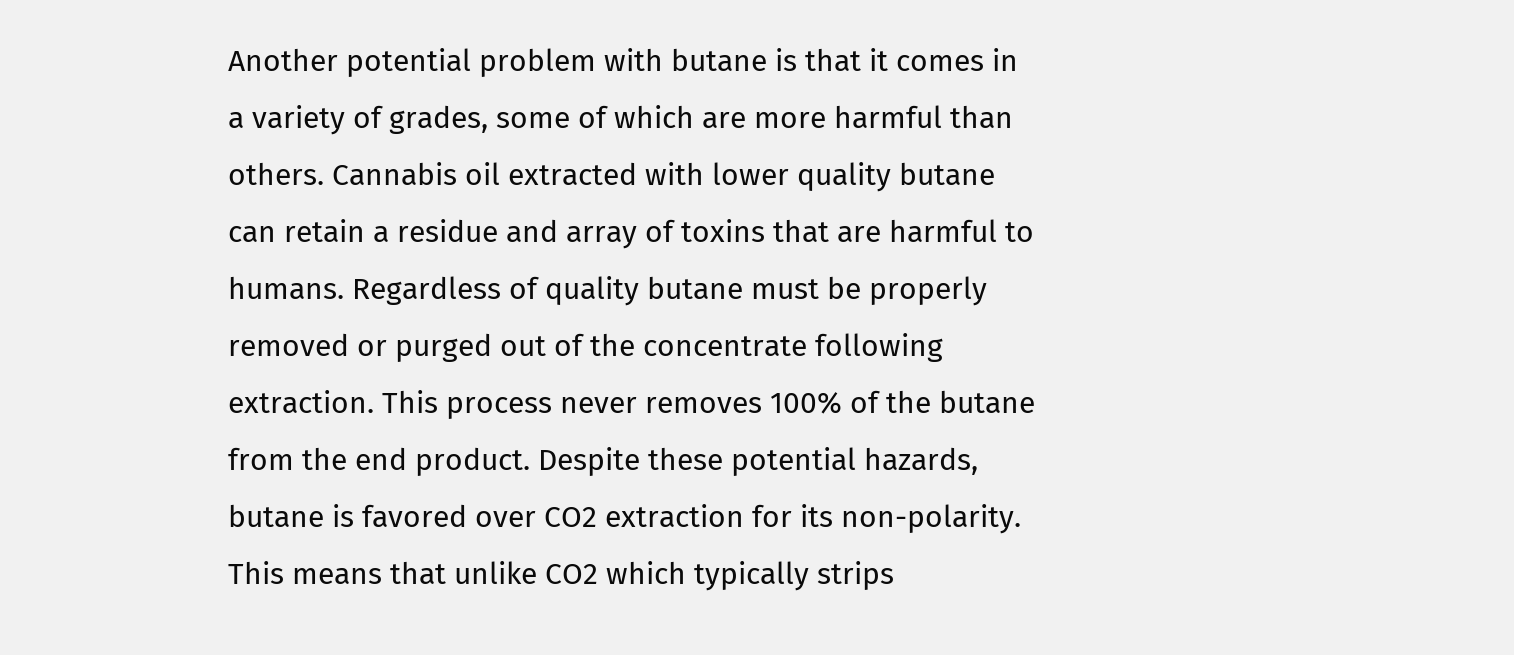Another potential problem with butane is that it comes in a variety of grades, some of which are more harmful than others. Cannabis oil extracted with lower quality butane can retain a residue and array of toxins that are harmful to humans. Regardless of quality butane must be properly removed or purged out of the concentrate following extraction. This process never removes 100% of the butane from the end product. Despite these potential hazards, butane is favored over CO2 extraction for its non-polarity. This means that unlike CO2 which typically strips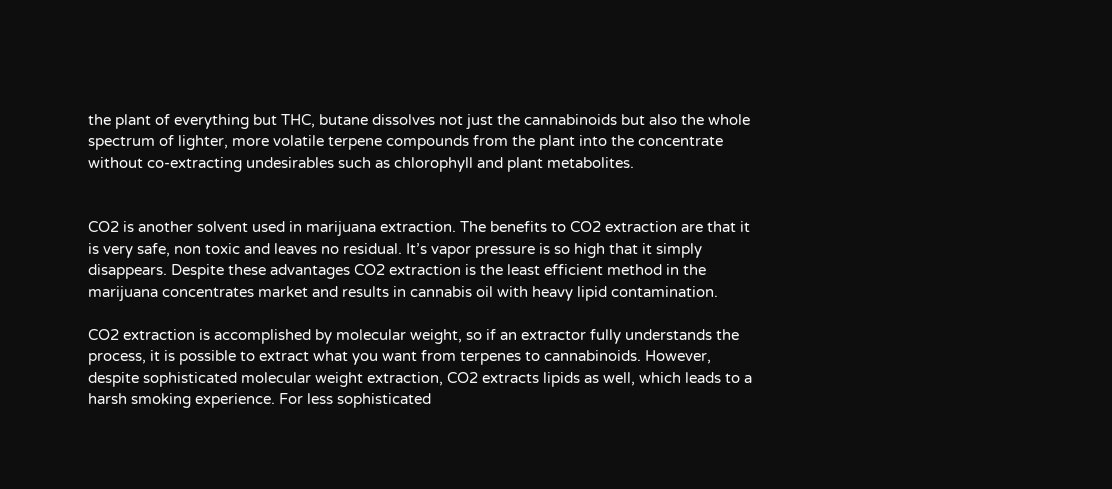the plant of everything but THC, butane dissolves not just the cannabinoids but also the whole spectrum of lighter, more volatile terpene compounds from the plant into the concentrate without co-extracting undesirables such as chlorophyll and plant metabolites.


CO2 is another solvent used in marijuana extraction. The benefits to CO2 extraction are that it is very safe, non toxic and leaves no residual. It’s vapor pressure is so high that it simply disappears. Despite these advantages CO2 extraction is the least efficient method in the marijuana concentrates market and results in cannabis oil with heavy lipid contamination.

CO2 extraction is accomplished by molecular weight, so if an extractor fully understands the process, it is possible to extract what you want from terpenes to cannabinoids. However, despite sophisticated molecular weight extraction, CO2 extracts lipids as well, which leads to a harsh smoking experience. For less sophisticated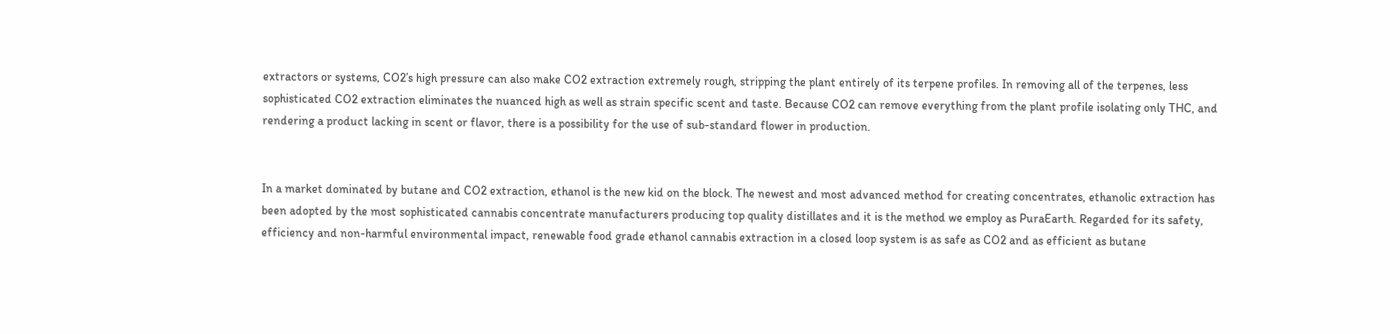extractors or systems, CO2’s high pressure can also make CO2 extraction extremely rough, stripping the plant entirely of its terpene profiles. In removing all of the terpenes, less sophisticated CO2 extraction eliminates the nuanced high as well as strain specific scent and taste. Because CO2 can remove everything from the plant profile isolating only THC, and rendering a product lacking in scent or flavor, there is a possibility for the use of sub-standard flower in production.


In a market dominated by butane and CO2 extraction, ethanol is the new kid on the block. The newest and most advanced method for creating concentrates, ethanolic extraction has been adopted by the most sophisticated cannabis concentrate manufacturers producing top quality distillates and it is the method we employ as PuraEarth. Regarded for its safety, efficiency and non-harmful environmental impact, renewable food grade ethanol cannabis extraction in a closed loop system is as safe as CO2 and as efficient as butane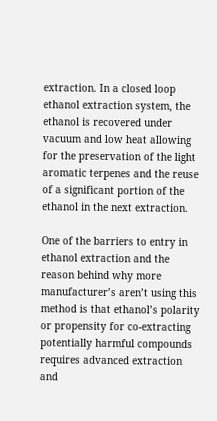extraction. In a closed loop ethanol extraction system, the ethanol is recovered under vacuum and low heat allowing for the preservation of the light aromatic terpenes and the reuse of a significant portion of the ethanol in the next extraction.

One of the barriers to entry in ethanol extraction and the reason behind why more manufacturer’s aren’t using this method is that ethanol’s polarity or propensity for co-extracting potentially harmful compounds requires advanced extraction and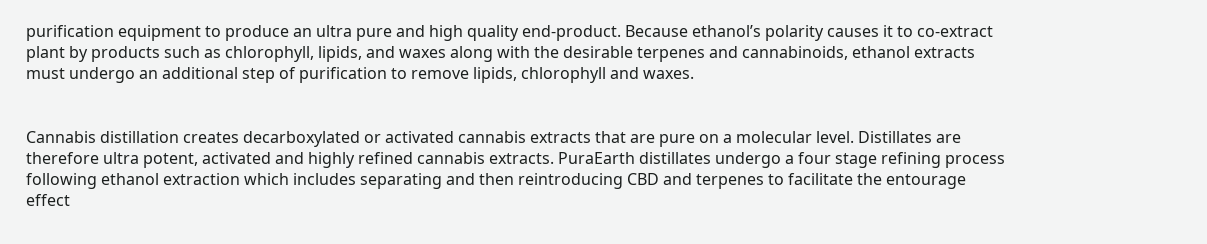purification equipment to produce an ultra pure and high quality end-product. Because ethanol’s polarity causes it to co-extract plant by products such as chlorophyll, lipids, and waxes along with the desirable terpenes and cannabinoids, ethanol extracts must undergo an additional step of purification to remove lipids, chlorophyll and waxes.


Cannabis distillation creates decarboxylated or activated cannabis extracts that are pure on a molecular level. Distillates are therefore ultra potent, activated and highly refined cannabis extracts. PuraEarth distillates undergo a four stage refining process following ethanol extraction which includes separating and then reintroducing CBD and terpenes to facilitate the entourage effect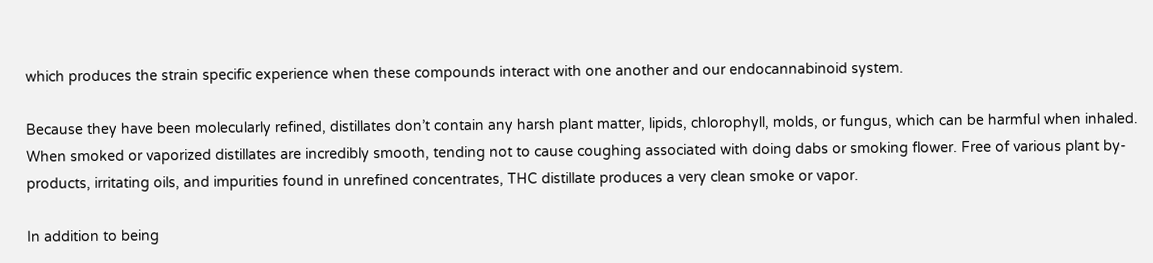which produces the strain specific experience when these compounds interact with one another and our endocannabinoid system.

Because they have been molecularly refined, distillates don’t contain any harsh plant matter, lipids, chlorophyll, molds, or fungus, which can be harmful when inhaled. When smoked or vaporized distillates are incredibly smooth, tending not to cause coughing associated with doing dabs or smoking flower. Free of various plant by-products, irritating oils, and impurities found in unrefined concentrates, THC distillate produces a very clean smoke or vapor.

In addition to being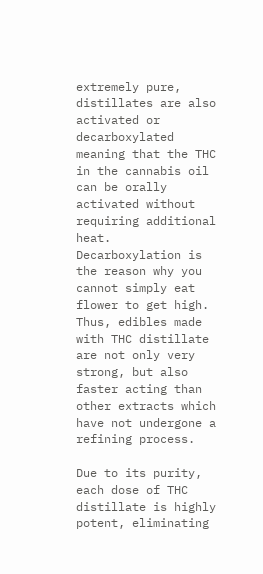extremely pure, distillates are also activated or decarboxylated meaning that the THC in the cannabis oil can be orally activated without requiring additional heat. Decarboxylation is the reason why you cannot simply eat flower to get high. Thus, edibles made with THC distillate are not only very strong, but also faster acting than other extracts which have not undergone a refining process.

Due to its purity, each dose of THC distillate is highly potent, eliminating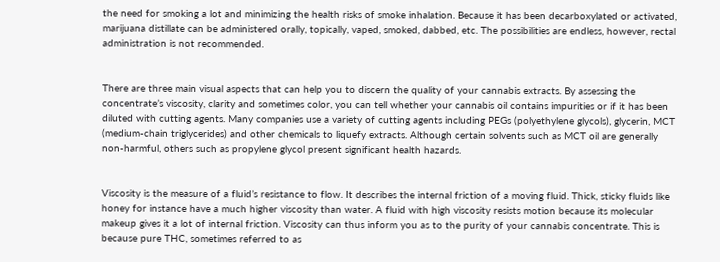the need for smoking a lot and minimizing the health risks of smoke inhalation. Because it has been decarboxylated or activated, marijuana distillate can be administered orally, topically, vaped, smoked, dabbed, etc. The possibilities are endless, however, rectal administration is not recommended.


There are three main visual aspects that can help you to discern the quality of your cannabis extracts. By assessing the concentrate’s viscosity, clarity and sometimes color, you can tell whether your cannabis oil contains impurities or if it has been diluted with cutting agents. Many companies use a variety of cutting agents including PEGs (polyethylene glycols), glycerin, MCT (medium-chain triglycerides) and other chemicals to liquefy extracts. Although certain solvents such as MCT oil are generally non-harmful, others such as propylene glycol present significant health hazards.


Viscosity is the measure of a fluid’s resistance to flow. It describes the internal friction of a moving fluid. Thick, sticky fluids like honey for instance have a much higher viscosity than water. A fluid with high viscosity resists motion because its molecular makeup gives it a lot of internal friction. Viscosity can thus inform you as to the purity of your cannabis concentrate. This is because pure THC, sometimes referred to as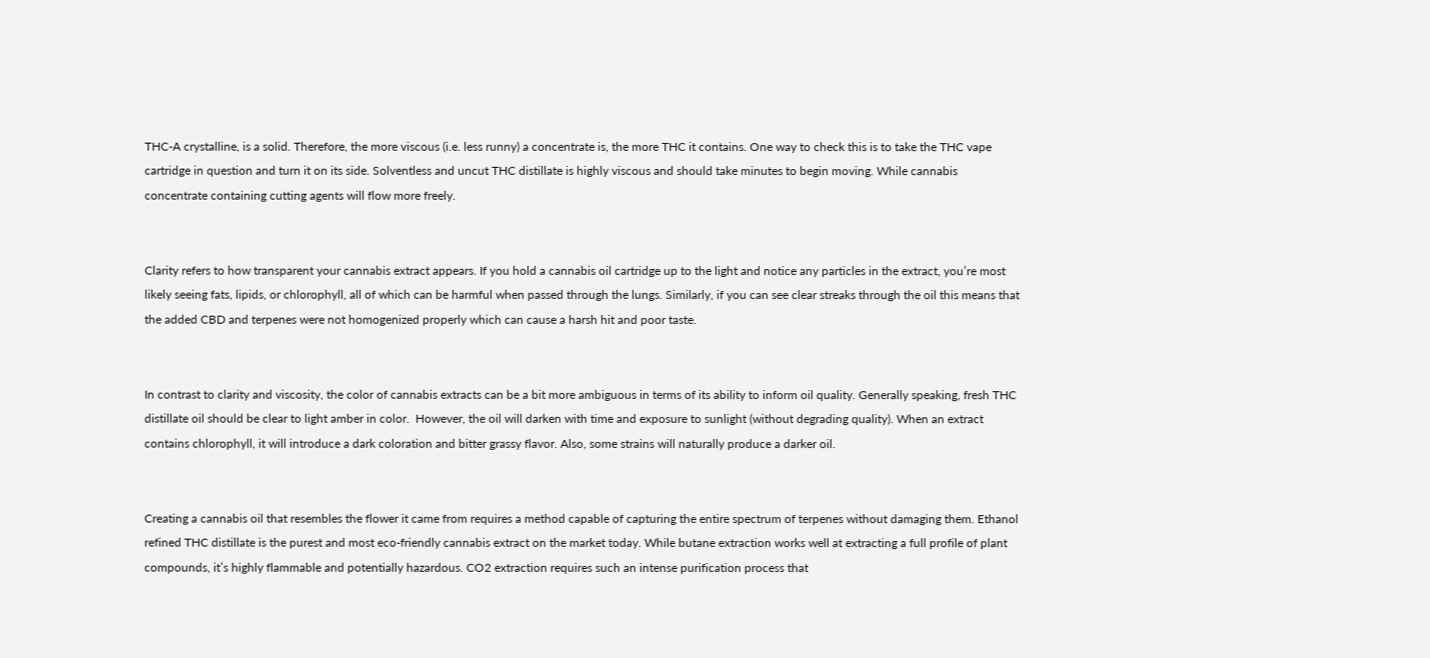THC-A crystalline, is a solid. Therefore, the more viscous (i.e. less runny) a concentrate is, the more THC it contains. One way to check this is to take the THC vape cartridge in question and turn it on its side. Solventless and uncut THC distillate is highly viscous and should take minutes to begin moving. While cannabis concentrate containing cutting agents will flow more freely.


Clarity refers to how transparent your cannabis extract appears. If you hold a cannabis oil cartridge up to the light and notice any particles in the extract, you’re most likely seeing fats, lipids, or chlorophyll, all of which can be harmful when passed through the lungs. Similarly, if you can see clear streaks through the oil this means that the added CBD and terpenes were not homogenized properly which can cause a harsh hit and poor taste.


In contrast to clarity and viscosity, the color of cannabis extracts can be a bit more ambiguous in terms of its ability to inform oil quality. Generally speaking, fresh THC distillate oil should be clear to light amber in color.  However, the oil will darken with time and exposure to sunlight (without degrading quality). When an extract contains chlorophyll, it will introduce a dark coloration and bitter grassy flavor. Also, some strains will naturally produce a darker oil.


Creating a cannabis oil that resembles the flower it came from requires a method capable of capturing the entire spectrum of terpenes without damaging them. Ethanol refined THC distillate is the purest and most eco-friendly cannabis extract on the market today. While butane extraction works well at extracting a full profile of plant compounds, it’s highly flammable and potentially hazardous. CO2 extraction requires such an intense purification process that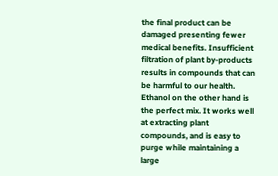the final product can be damaged presenting fewer medical benefits. Insufficient filtration of plant by-products results in compounds that can be harmful to our health. Ethanol on the other hand is the perfect mix. It works well at extracting plant compounds, and is easy to purge while maintaining a large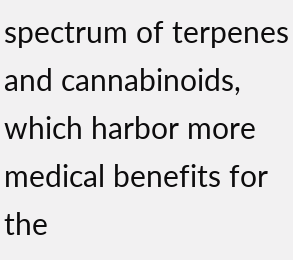spectrum of terpenes and cannabinoids, which harbor more medical benefits for the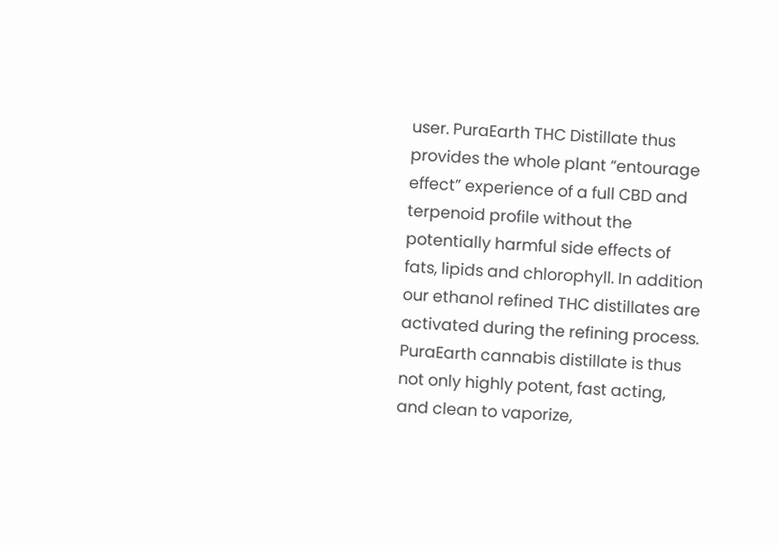user. PuraEarth THC Distillate thus provides the whole plant “entourage effect” experience of a full CBD and terpenoid profile without the potentially harmful side effects of fats, lipids and chlorophyll. In addition our ethanol refined THC distillates are activated during the refining process. PuraEarth cannabis distillate is thus not only highly potent, fast acting, and clean to vaporize,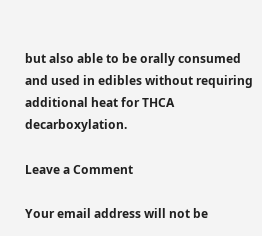but also able to be orally consumed and used in edibles without requiring additional heat for THCA decarboxylation.

Leave a Comment

Your email address will not be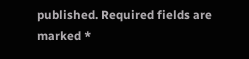published. Required fields are marked *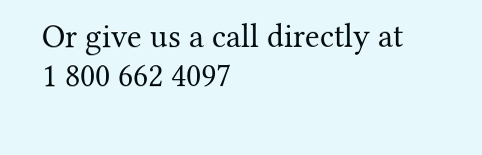Or give us a call directly at
1 800 662 4097